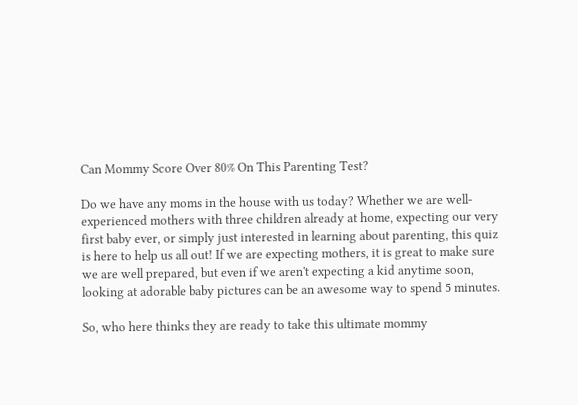Can Mommy Score Over 80% On This Parenting Test?

Do we have any moms in the house with us today? Whether we are well-experienced mothers with three children already at home, expecting our very first baby ever, or simply just interested in learning about parenting, this quiz is here to help us all out! If we are expecting mothers, it is great to make sure we are well prepared, but even if we aren't expecting a kid anytime soon, looking at adorable baby pictures can be an awesome way to spend 5 minutes.

So, who here thinks they are ready to take this ultimate mommy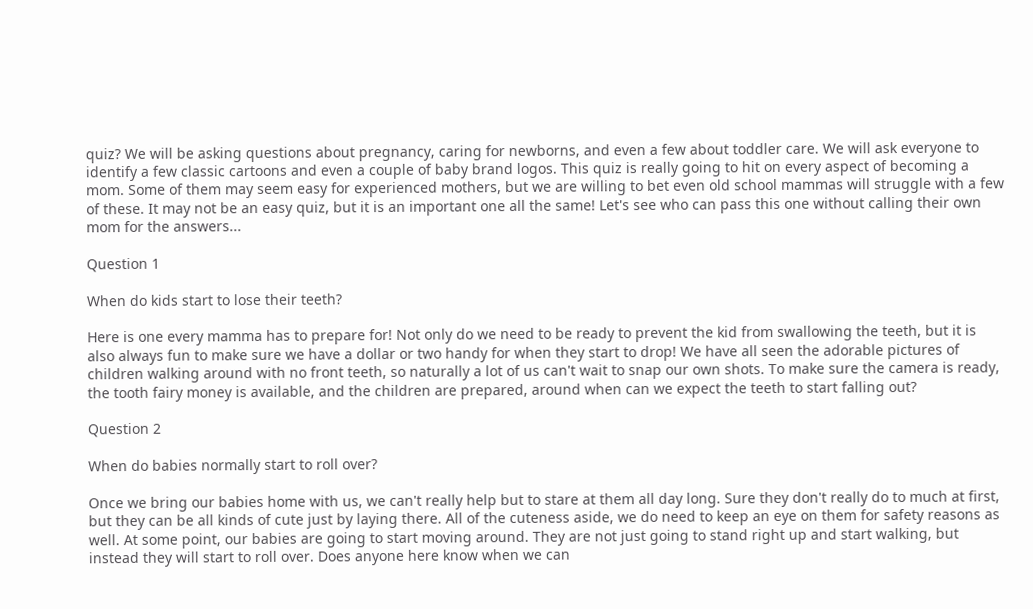quiz? We will be asking questions about pregnancy, caring for newborns, and even a few about toddler care. We will ask everyone to identify a few classic cartoons and even a couple of baby brand logos. This quiz is really going to hit on every aspect of becoming a mom. Some of them may seem easy for experienced mothers, but we are willing to bet even old school mammas will struggle with a few of these. It may not be an easy quiz, but it is an important one all the same! Let's see who can pass this one without calling their own mom for the answers...

Question 1

When do kids start to lose their teeth?

Here is one every mamma has to prepare for! Not only do we need to be ready to prevent the kid from swallowing the teeth, but it is also always fun to make sure we have a dollar or two handy for when they start to drop! We have all seen the adorable pictures of children walking around with no front teeth, so naturally a lot of us can't wait to snap our own shots. To make sure the camera is ready, the tooth fairy money is available, and the children are prepared, around when can we expect the teeth to start falling out?

Question 2

When do babies normally start to roll over?

Once we bring our babies home with us, we can't really help but to stare at them all day long. Sure they don't really do to much at first, but they can be all kinds of cute just by laying there. All of the cuteness aside, we do need to keep an eye on them for safety reasons as well. At some point, our babies are going to start moving around. They are not just going to stand right up and start walking, but instead they will start to roll over. Does anyone here know when we can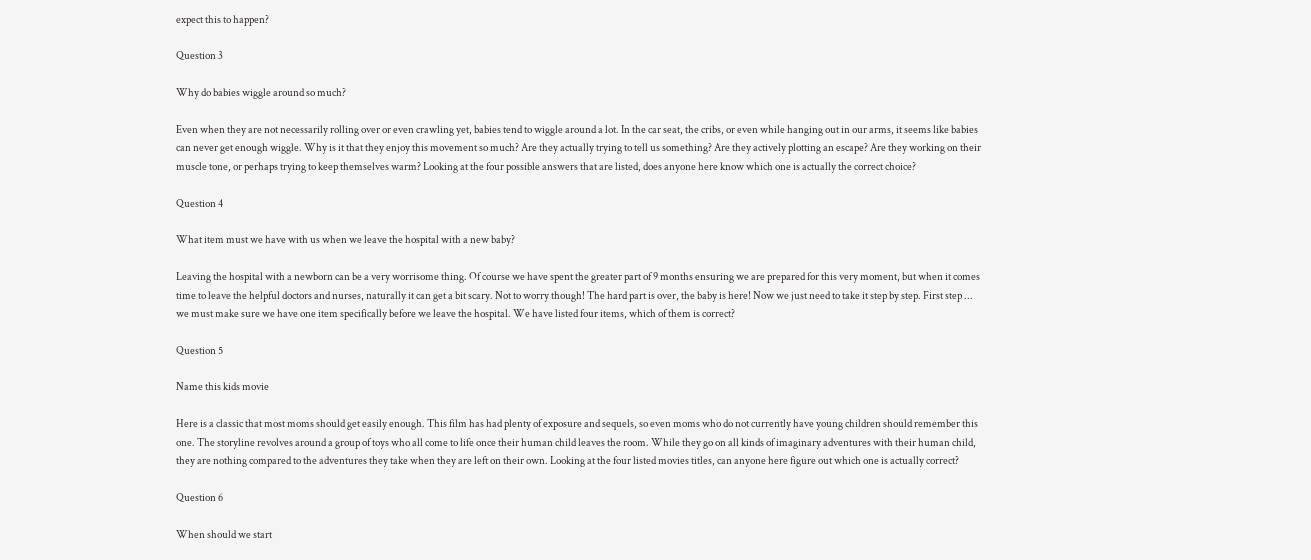expect this to happen?

Question 3

Why do babies wiggle around so much?

Even when they are not necessarily rolling over or even crawling yet, babies tend to wiggle around a lot. In the car seat, the cribs, or even while hanging out in our arms, it seems like babies can never get enough wiggle. Why is it that they enjoy this movement so much? Are they actually trying to tell us something? Are they actively plotting an escape? Are they working on their muscle tone, or perhaps trying to keep themselves warm? Looking at the four possible answers that are listed, does anyone here know which one is actually the correct choice?

Question 4

What item must we have with us when we leave the hospital with a new baby?

Leaving the hospital with a newborn can be a very worrisome thing. Of course we have spent the greater part of 9 months ensuring we are prepared for this very moment, but when it comes time to leave the helpful doctors and nurses, naturally it can get a bit scary. Not to worry though! The hard part is over, the baby is here! Now we just need to take it step by step. First step ... we must make sure we have one item specifically before we leave the hospital. We have listed four items, which of them is correct?

Question 5

Name this kids movie

Here is a classic that most moms should get easily enough. This film has had plenty of exposure and sequels, so even moms who do not currently have young children should remember this one. The storyline revolves around a group of toys who all come to life once their human child leaves the room. While they go on all kinds of imaginary adventures with their human child, they are nothing compared to the adventures they take when they are left on their own. Looking at the four listed movies titles, can anyone here figure out which one is actually correct?

Question 6

When should we start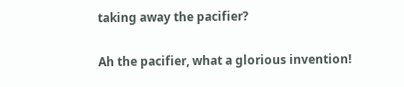taking away the pacifier?

Ah the pacifier, what a glorious invention!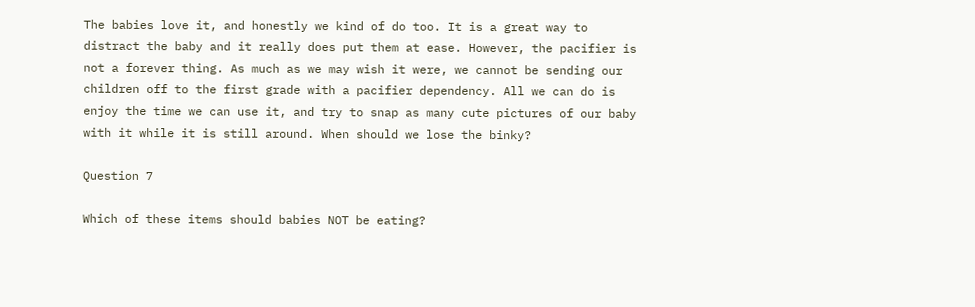The babies love it, and honestly we kind of do too. It is a great way to distract the baby and it really does put them at ease. However, the pacifier is not a forever thing. As much as we may wish it were, we cannot be sending our children off to the first grade with a pacifier dependency. All we can do is enjoy the time we can use it, and try to snap as many cute pictures of our baby with it while it is still around. When should we lose the binky?

Question 7

Which of these items should babies NOT be eating?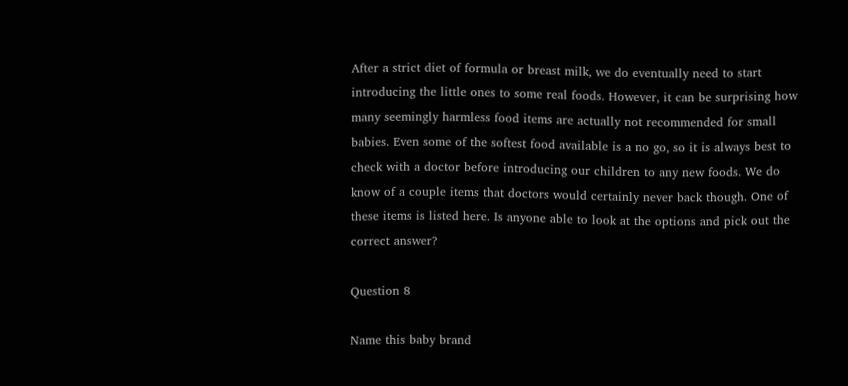After a strict diet of formula or breast milk, we do eventually need to start introducing the little ones to some real foods. However, it can be surprising how many seemingly harmless food items are actually not recommended for small babies. Even some of the softest food available is a no go, so it is always best to check with a doctor before introducing our children to any new foods. We do know of a couple items that doctors would certainly never back though. One of these items is listed here. Is anyone able to look at the options and pick out the correct answer?

Question 8

Name this baby brand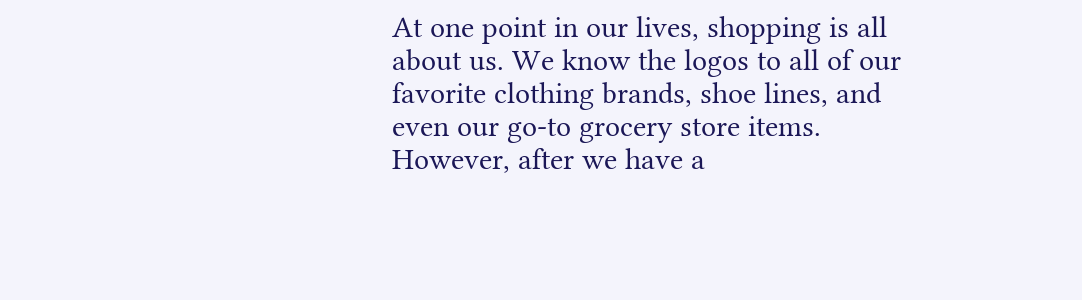At one point in our lives, shopping is all about us. We know the logos to all of our favorite clothing brands, shoe lines, and even our go-to grocery store items. However, after we have a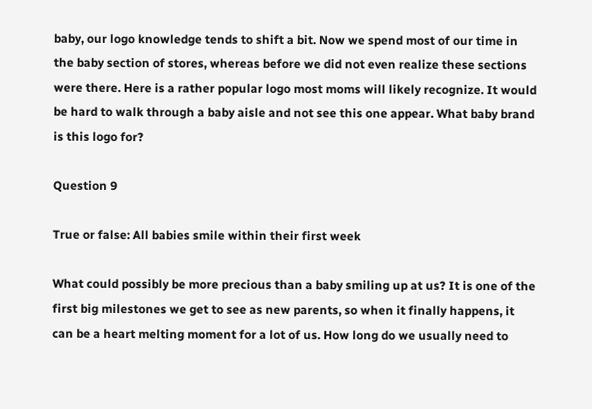baby, our logo knowledge tends to shift a bit. Now we spend most of our time in the baby section of stores, whereas before we did not even realize these sections were there. Here is a rather popular logo most moms will likely recognize. It would be hard to walk through a baby aisle and not see this one appear. What baby brand is this logo for?

Question 9

True or false: All babies smile within their first week

What could possibly be more precious than a baby smiling up at us? It is one of the first big milestones we get to see as new parents, so when it finally happens, it can be a heart melting moment for a lot of us. How long do we usually need to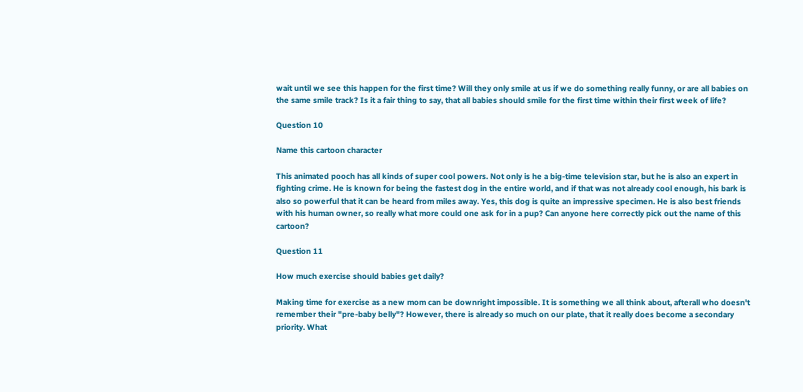wait until we see this happen for the first time? Will they only smile at us if we do something really funny, or are all babies on the same smile track? Is it a fair thing to say, that all babies should smile for the first time within their first week of life?

Question 10

Name this cartoon character

This animated pooch has all kinds of super cool powers. Not only is he a big-time television star, but he is also an expert in fighting crime. He is known for being the fastest dog in the entire world, and if that was not already cool enough, his bark is also so powerful that it can be heard from miles away. Yes, this dog is quite an impressive specimen. He is also best friends with his human owner, so really what more could one ask for in a pup? Can anyone here correctly pick out the name of this cartoon?

Question 11

How much exercise should babies get daily?

Making time for exercise as a new mom can be downright impossible. It is something we all think about, afterall who doesn't remember their "pre-baby belly"? However, there is already so much on our plate, that it really does become a secondary priority. What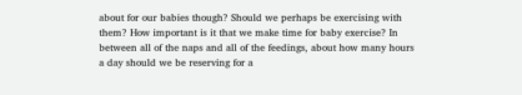about for our babies though? Should we perhaps be exercising with them? How important is it that we make time for baby exercise? In between all of the naps and all of the feedings, about how many hours a day should we be reserving for a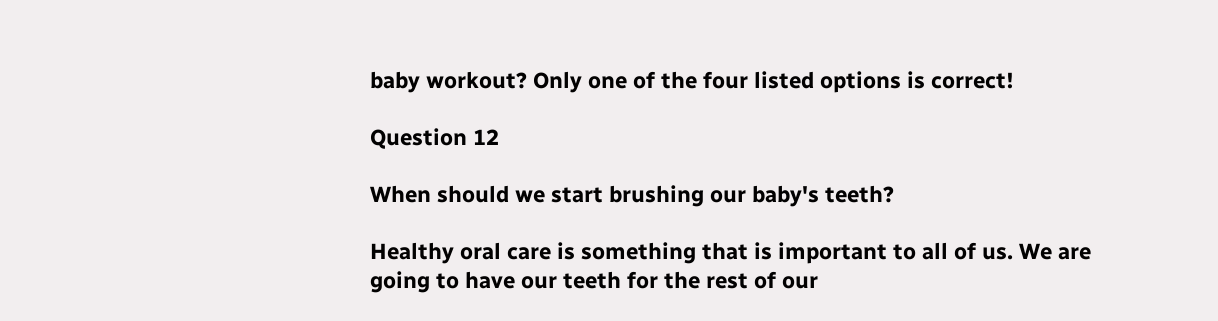baby workout? Only one of the four listed options is correct!

Question 12

When should we start brushing our baby's teeth?

Healthy oral care is something that is important to all of us. We are going to have our teeth for the rest of our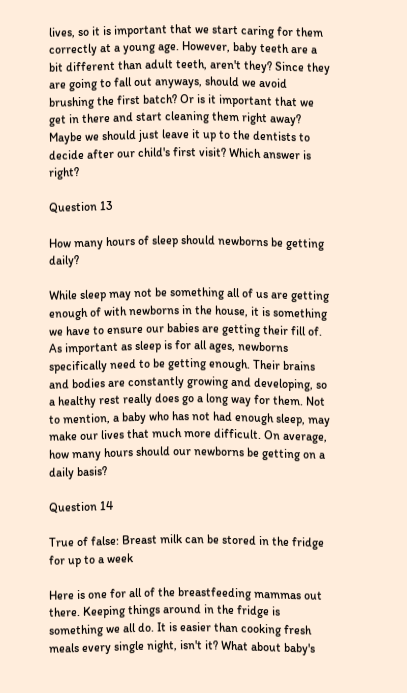lives, so it is important that we start caring for them correctly at a young age. However, baby teeth are a bit different than adult teeth, aren't they? Since they are going to fall out anyways, should we avoid brushing the first batch? Or is it important that we get in there and start cleaning them right away? Maybe we should just leave it up to the dentists to decide after our child's first visit? Which answer is right?

Question 13

How many hours of sleep should newborns be getting daily?

While sleep may not be something all of us are getting enough of with newborns in the house, it is something we have to ensure our babies are getting their fill of. As important as sleep is for all ages, newborns specifically need to be getting enough. Their brains and bodies are constantly growing and developing, so a healthy rest really does go a long way for them. Not to mention, a baby who has not had enough sleep, may make our lives that much more difficult. On average, how many hours should our newborns be getting on a daily basis?

Question 14

True of false: Breast milk can be stored in the fridge for up to a week

Here is one for all of the breastfeeding mammas out there. Keeping things around in the fridge is something we all do. It is easier than cooking fresh meals every single night, isn't it? What about baby's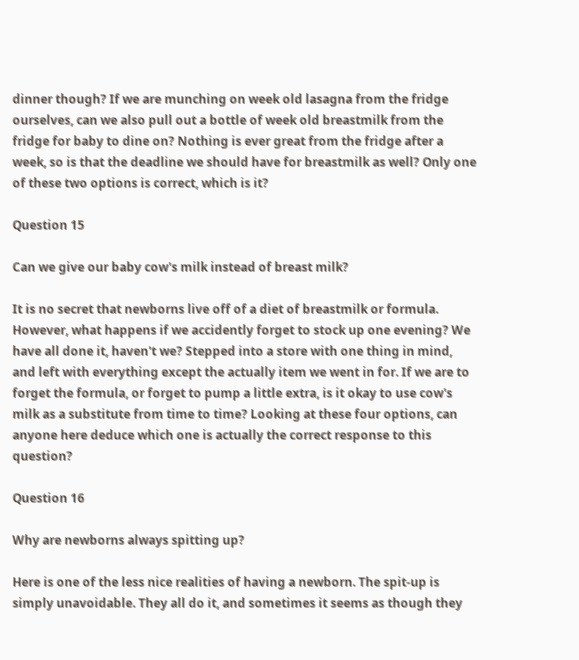dinner though? If we are munching on week old lasagna from the fridge ourselves, can we also pull out a bottle of week old breastmilk from the fridge for baby to dine on? Nothing is ever great from the fridge after a week, so is that the deadline we should have for breastmilk as well? Only one of these two options is correct, which is it?

Question 15

Can we give our baby cow's milk instead of breast milk?

It is no secret that newborns live off of a diet of breastmilk or formula. However, what happens if we accidently forget to stock up one evening? We have all done it, haven't we? Stepped into a store with one thing in mind, and left with everything except the actually item we went in for. If we are to forget the formula, or forget to pump a little extra, is it okay to use cow's milk as a substitute from time to time? Looking at these four options, can anyone here deduce which one is actually the correct response to this question?

Question 16

Why are newborns always spitting up?

Here is one of the less nice realities of having a newborn. The spit-up is simply unavoidable. They all do it, and sometimes it seems as though they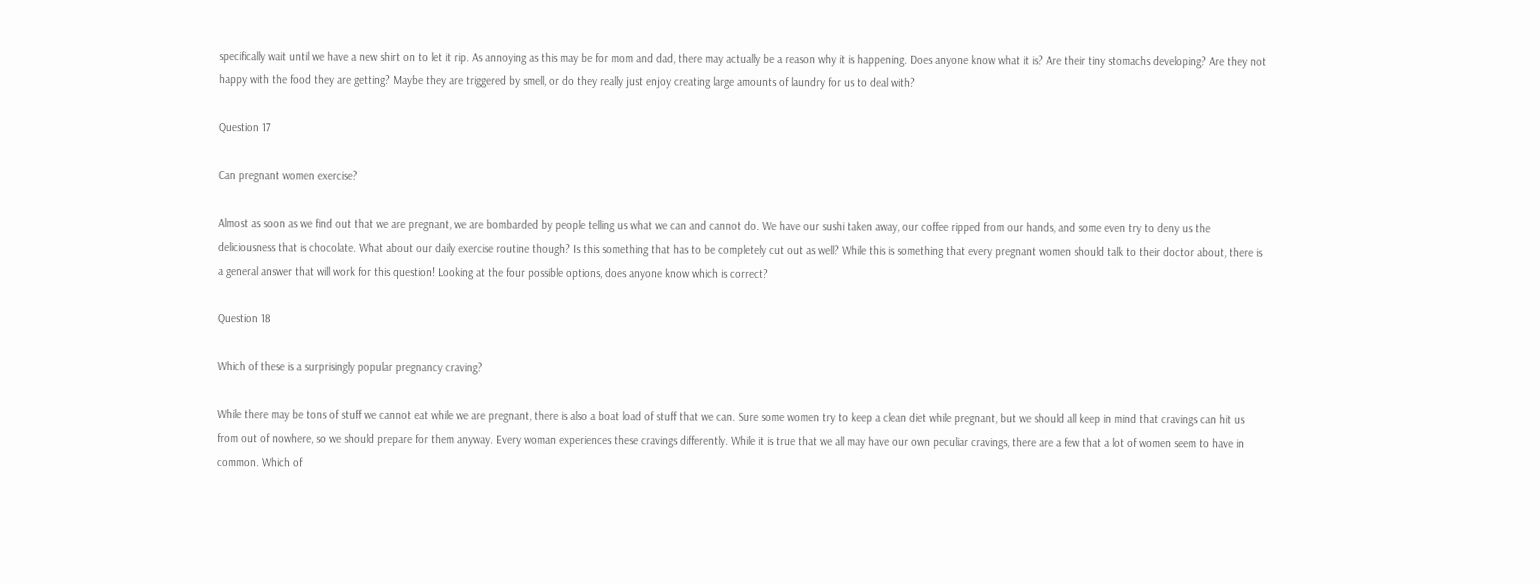specifically wait until we have a new shirt on to let it rip. As annoying as this may be for mom and dad, there may actually be a reason why it is happening. Does anyone know what it is? Are their tiny stomachs developing? Are they not happy with the food they are getting? Maybe they are triggered by smell, or do they really just enjoy creating large amounts of laundry for us to deal with?

Question 17

Can pregnant women exercise?

Almost as soon as we find out that we are pregnant, we are bombarded by people telling us what we can and cannot do. We have our sushi taken away, our coffee ripped from our hands, and some even try to deny us the deliciousness that is chocolate. What about our daily exercise routine though? Is this something that has to be completely cut out as well? While this is something that every pregnant women should talk to their doctor about, there is a general answer that will work for this question! Looking at the four possible options, does anyone know which is correct?

Question 18

Which of these is a surprisingly popular pregnancy craving?

While there may be tons of stuff we cannot eat while we are pregnant, there is also a boat load of stuff that we can. Sure some women try to keep a clean diet while pregnant, but we should all keep in mind that cravings can hit us from out of nowhere, so we should prepare for them anyway. Every woman experiences these cravings differently. While it is true that we all may have our own peculiar cravings, there are a few that a lot of women seem to have in common. Which of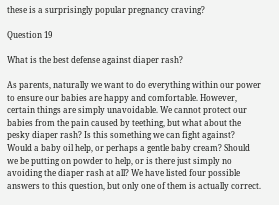these is a surprisingly popular pregnancy craving?

Question 19

What is the best defense against diaper rash?

As parents, naturally we want to do everything within our power to ensure our babies are happy and comfortable. However, certain things are simply unavoidable. We cannot protect our babies from the pain caused by teething, but what about the pesky diaper rash? Is this something we can fight against? Would a baby oil help, or perhaps a gentle baby cream? Should we be putting on powder to help, or is there just simply no avoiding the diaper rash at all? We have listed four possible answers to this question, but only one of them is actually correct.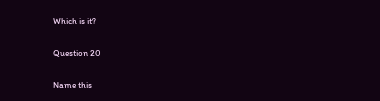Which is it?

Question 20

Name this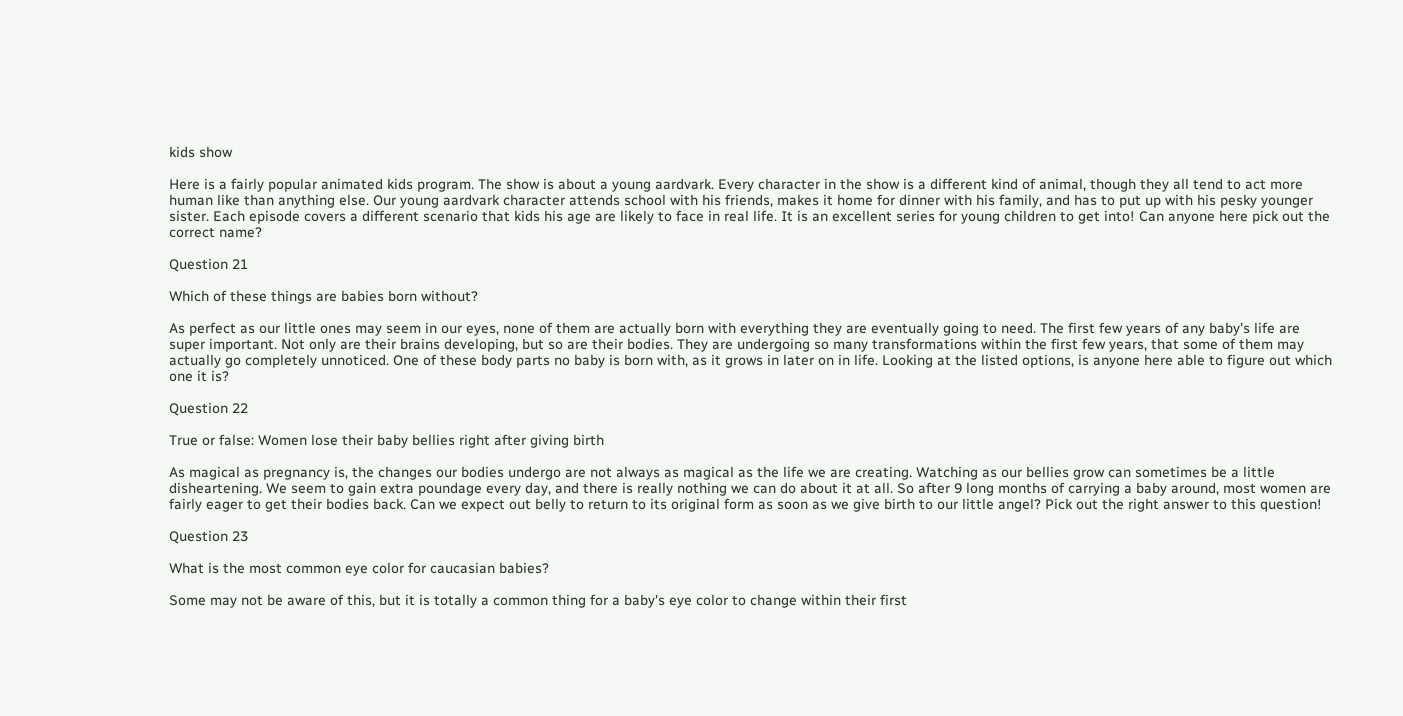kids show

Here is a fairly popular animated kids program. The show is about a young aardvark. Every character in the show is a different kind of animal, though they all tend to act more human like than anything else. Our young aardvark character attends school with his friends, makes it home for dinner with his family, and has to put up with his pesky younger sister. Each episode covers a different scenario that kids his age are likely to face in real life. It is an excellent series for young children to get into! Can anyone here pick out the correct name?

Question 21

Which of these things are babies born without?

As perfect as our little ones may seem in our eyes, none of them are actually born with everything they are eventually going to need. The first few years of any baby's life are super important. Not only are their brains developing, but so are their bodies. They are undergoing so many transformations within the first few years, that some of them may actually go completely unnoticed. One of these body parts no baby is born with, as it grows in later on in life. Looking at the listed options, is anyone here able to figure out which one it is?

Question 22

True or false: Women lose their baby bellies right after giving birth

As magical as pregnancy is, the changes our bodies undergo are not always as magical as the life we are creating. Watching as our bellies grow can sometimes be a little disheartening. We seem to gain extra poundage every day, and there is really nothing we can do about it at all. So after 9 long months of carrying a baby around, most women are fairly eager to get their bodies back. Can we expect out belly to return to its original form as soon as we give birth to our little angel? Pick out the right answer to this question!

Question 23

What is the most common eye color for caucasian babies?

Some may not be aware of this, but it is totally a common thing for a baby's eye color to change within their first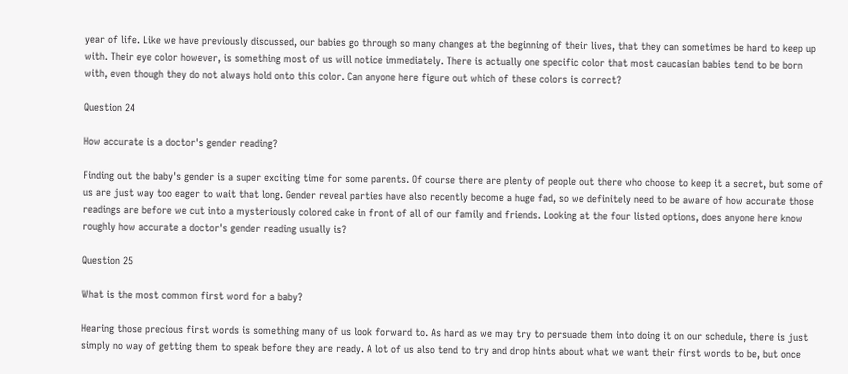year of life. Like we have previously discussed, our babies go through so many changes at the beginning of their lives, that they can sometimes be hard to keep up with. Their eye color however, is something most of us will notice immediately. There is actually one specific color that most caucasian babies tend to be born with, even though they do not always hold onto this color. Can anyone here figure out which of these colors is correct?

Question 24

How accurate is a doctor's gender reading?

Finding out the baby's gender is a super exciting time for some parents. Of course there are plenty of people out there who choose to keep it a secret, but some of us are just way too eager to wait that long. Gender reveal parties have also recently become a huge fad, so we definitely need to be aware of how accurate those readings are before we cut into a mysteriously colored cake in front of all of our family and friends. Looking at the four listed options, does anyone here know roughly how accurate a doctor's gender reading usually is?

Question 25

What is the most common first word for a baby?

Hearing those precious first words is something many of us look forward to. As hard as we may try to persuade them into doing it on our schedule, there is just simply no way of getting them to speak before they are ready. A lot of us also tend to try and drop hints about what we want their first words to be, but once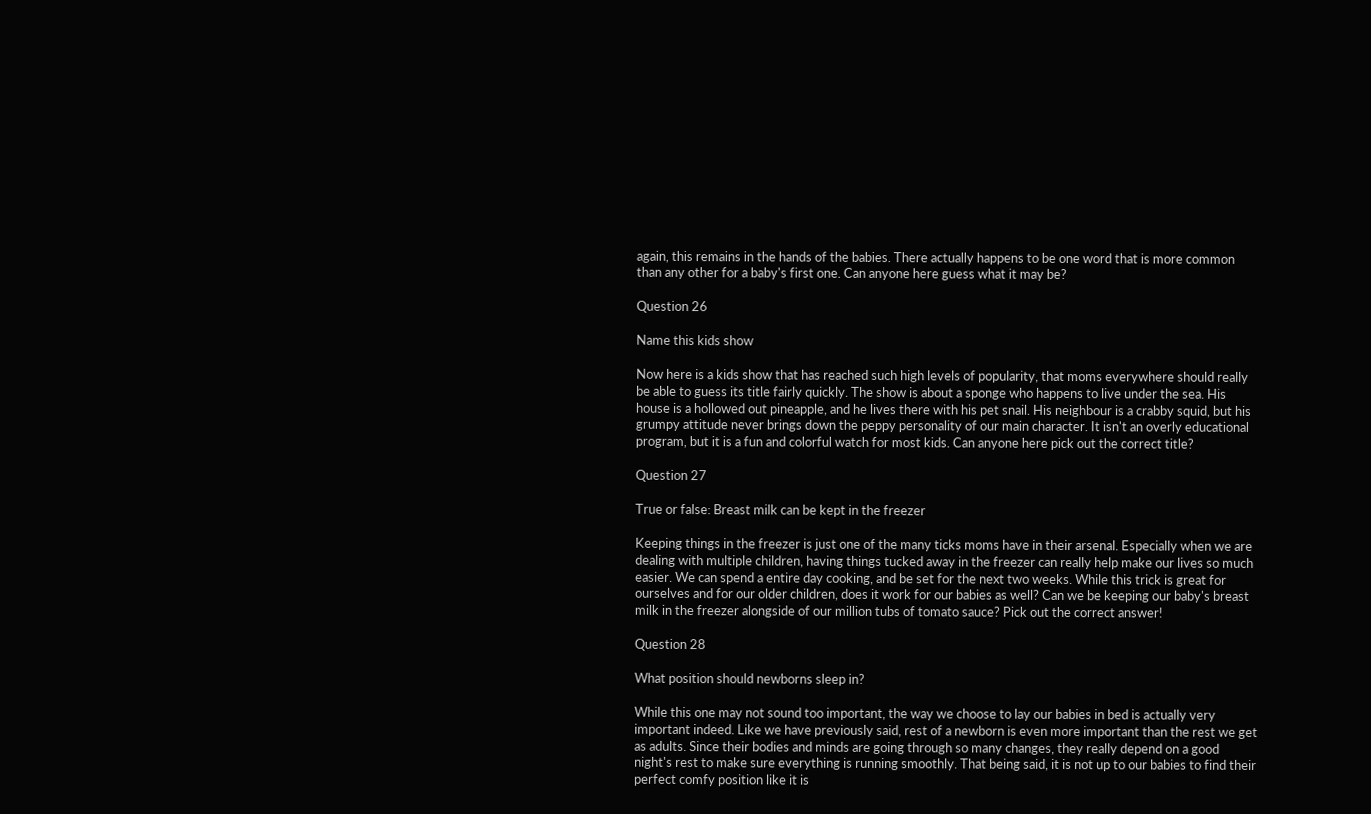again, this remains in the hands of the babies. There actually happens to be one word that is more common than any other for a baby's first one. Can anyone here guess what it may be?

Question 26

Name this kids show

Now here is a kids show that has reached such high levels of popularity, that moms everywhere should really be able to guess its title fairly quickly. The show is about a sponge who happens to live under the sea. His house is a hollowed out pineapple, and he lives there with his pet snail. His neighbour is a crabby squid, but his grumpy attitude never brings down the peppy personality of our main character. It isn't an overly educational program, but it is a fun and colorful watch for most kids. Can anyone here pick out the correct title?

Question 27

True or false: Breast milk can be kept in the freezer

Keeping things in the freezer is just one of the many ticks moms have in their arsenal. Especially when we are dealing with multiple children, having things tucked away in the freezer can really help make our lives so much easier. We can spend a entire day cooking, and be set for the next two weeks. While this trick is great for ourselves and for our older children, does it work for our babies as well? Can we be keeping our baby's breast milk in the freezer alongside of our million tubs of tomato sauce? Pick out the correct answer!

Question 28

What position should newborns sleep in?

While this one may not sound too important, the way we choose to lay our babies in bed is actually very important indeed. Like we have previously said, rest of a newborn is even more important than the rest we get as adults. Since their bodies and minds are going through so many changes, they really depend on a good night's rest to make sure everything is running smoothly. That being said, it is not up to our babies to find their perfect comfy position like it is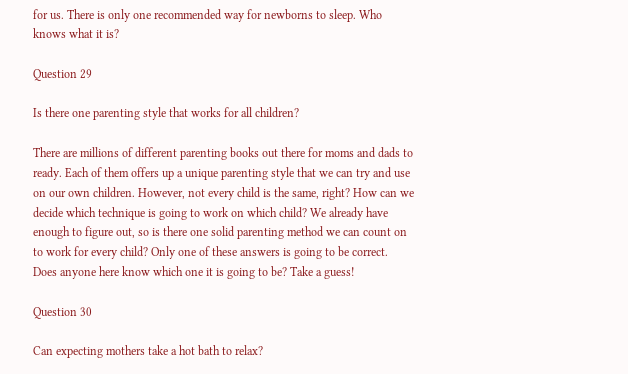for us. There is only one recommended way for newborns to sleep. Who knows what it is?

Question 29

Is there one parenting style that works for all children?

There are millions of different parenting books out there for moms and dads to ready. Each of them offers up a unique parenting style that we can try and use on our own children. However, not every child is the same, right? How can we decide which technique is going to work on which child? We already have enough to figure out, so is there one solid parenting method we can count on to work for every child? Only one of these answers is going to be correct. Does anyone here know which one it is going to be? Take a guess!

Question 30

Can expecting mothers take a hot bath to relax?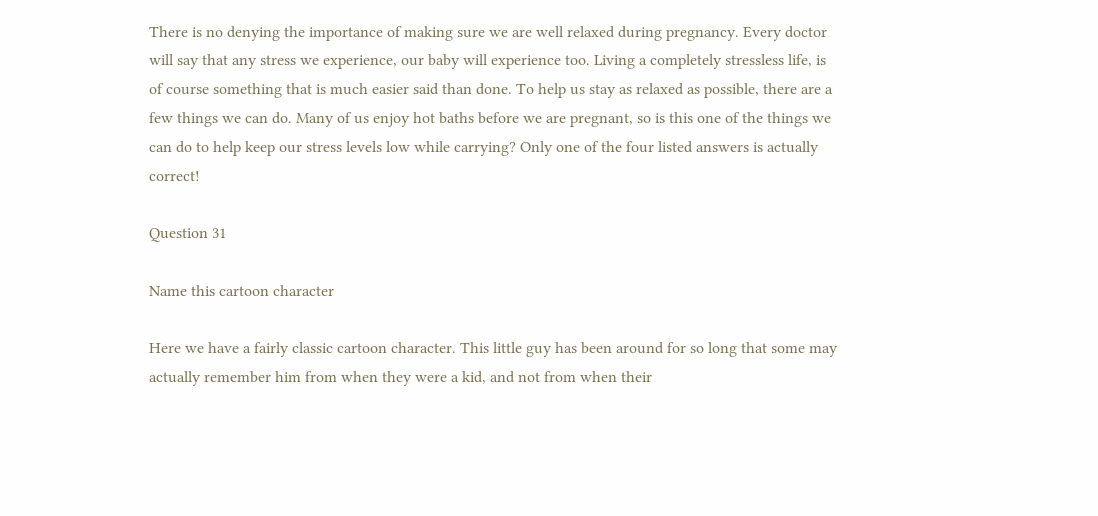There is no denying the importance of making sure we are well relaxed during pregnancy. Every doctor will say that any stress we experience, our baby will experience too. Living a completely stressless life, is of course something that is much easier said than done. To help us stay as relaxed as possible, there are a few things we can do. Many of us enjoy hot baths before we are pregnant, so is this one of the things we can do to help keep our stress levels low while carrying? Only one of the four listed answers is actually correct!

Question 31

Name this cartoon character

Here we have a fairly classic cartoon character. This little guy has been around for so long that some may actually remember him from when they were a kid, and not from when their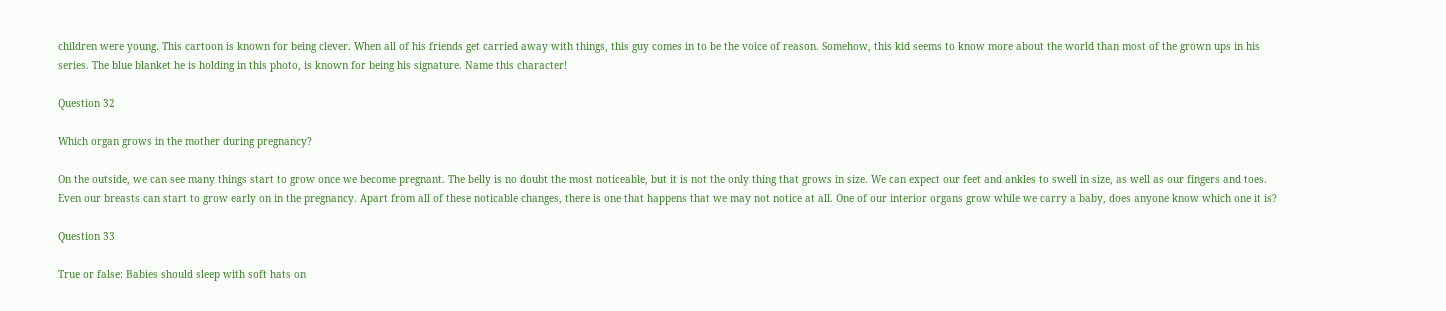children were young. This cartoon is known for being clever. When all of his friends get carried away with things, this guy comes in to be the voice of reason. Somehow, this kid seems to know more about the world than most of the grown ups in his series. The blue blanket he is holding in this photo, is known for being his signature. Name this character!

Question 32

Which organ grows in the mother during pregnancy?

On the outside, we can see many things start to grow once we become pregnant. The belly is no doubt the most noticeable, but it is not the only thing that grows in size. We can expect our feet and ankles to swell in size, as well as our fingers and toes. Even our breasts can start to grow early on in the pregnancy. Apart from all of these noticable changes, there is one that happens that we may not notice at all. One of our interior organs grow while we carry a baby, does anyone know which one it is?

Question 33

True or false: Babies should sleep with soft hats on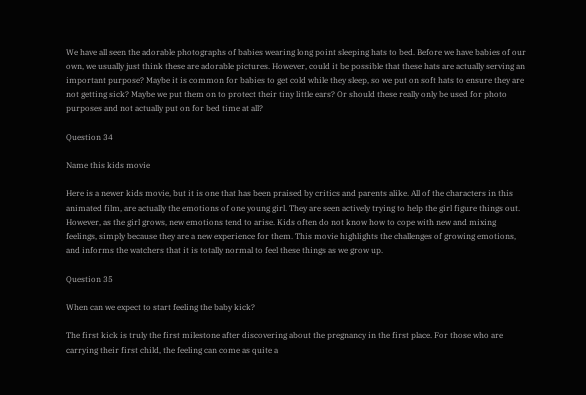We have all seen the adorable photographs of babies wearing long point sleeping hats to bed. Before we have babies of our own, we usually just think these are adorable pictures. However, could it be possible that these hats are actually serving an important purpose? Maybe it is common for babies to get cold while they sleep, so we put on soft hats to ensure they are not getting sick? Maybe we put them on to protect their tiny little ears? Or should these really only be used for photo purposes and not actually put on for bed time at all?

Question 34

Name this kids movie

Here is a newer kids movie, but it is one that has been praised by critics and parents alike. All of the characters in this animated film, are actually the emotions of one young girl. They are seen actively trying to help the girl figure things out. However, as the girl grows, new emotions tend to arise. Kids often do not know how to cope with new and mixing feelings, simply because they are a new experience for them. This movie highlights the challenges of growing emotions, and informs the watchers that it is totally normal to feel these things as we grow up.

Question 35

When can we expect to start feeling the baby kick?

The first kick is truly the first milestone after discovering about the pregnancy in the first place. For those who are carrying their first child, the feeling can come as quite a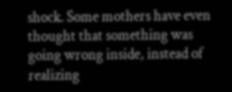shock. Some mothers have even thought that something was going wrong inside, instead of realizing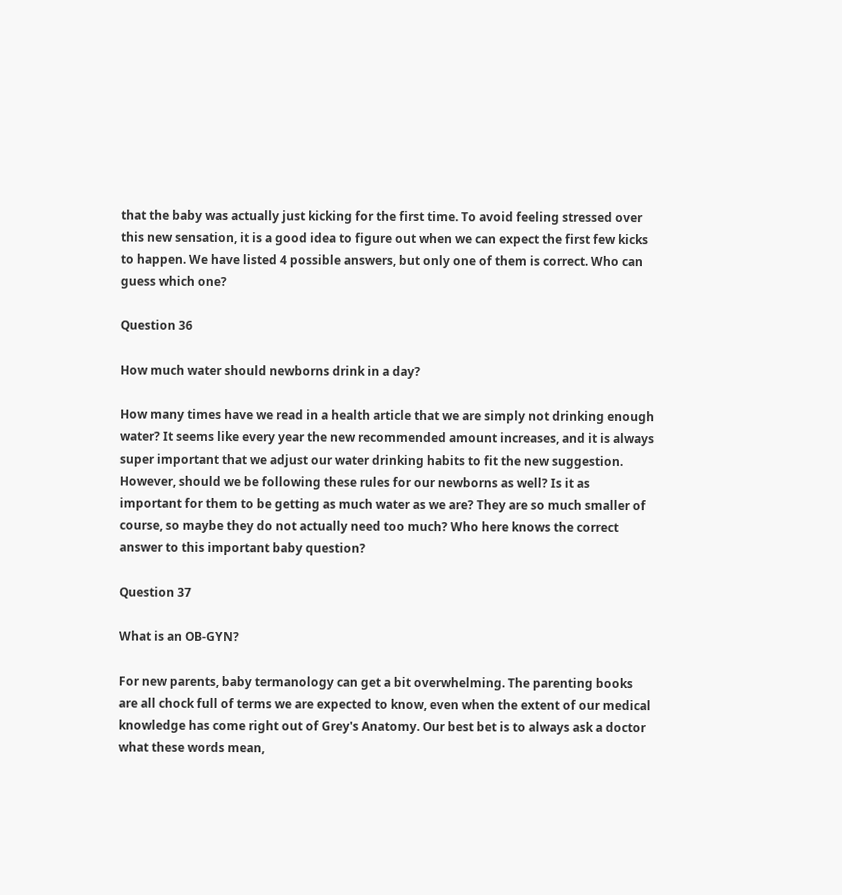that the baby was actually just kicking for the first time. To avoid feeling stressed over this new sensation, it is a good idea to figure out when we can expect the first few kicks to happen. We have listed 4 possible answers, but only one of them is correct. Who can guess which one?

Question 36

How much water should newborns drink in a day?

How many times have we read in a health article that we are simply not drinking enough water? It seems like every year the new recommended amount increases, and it is always super important that we adjust our water drinking habits to fit the new suggestion. However, should we be following these rules for our newborns as well? Is it as important for them to be getting as much water as we are? They are so much smaller of course, so maybe they do not actually need too much? Who here knows the correct answer to this important baby question?

Question 37

What is an OB-GYN?

For new parents, baby termanology can get a bit overwhelming. The parenting books are all chock full of terms we are expected to know, even when the extent of our medical knowledge has come right out of Grey's Anatomy. Our best bet is to always ask a doctor what these words mean,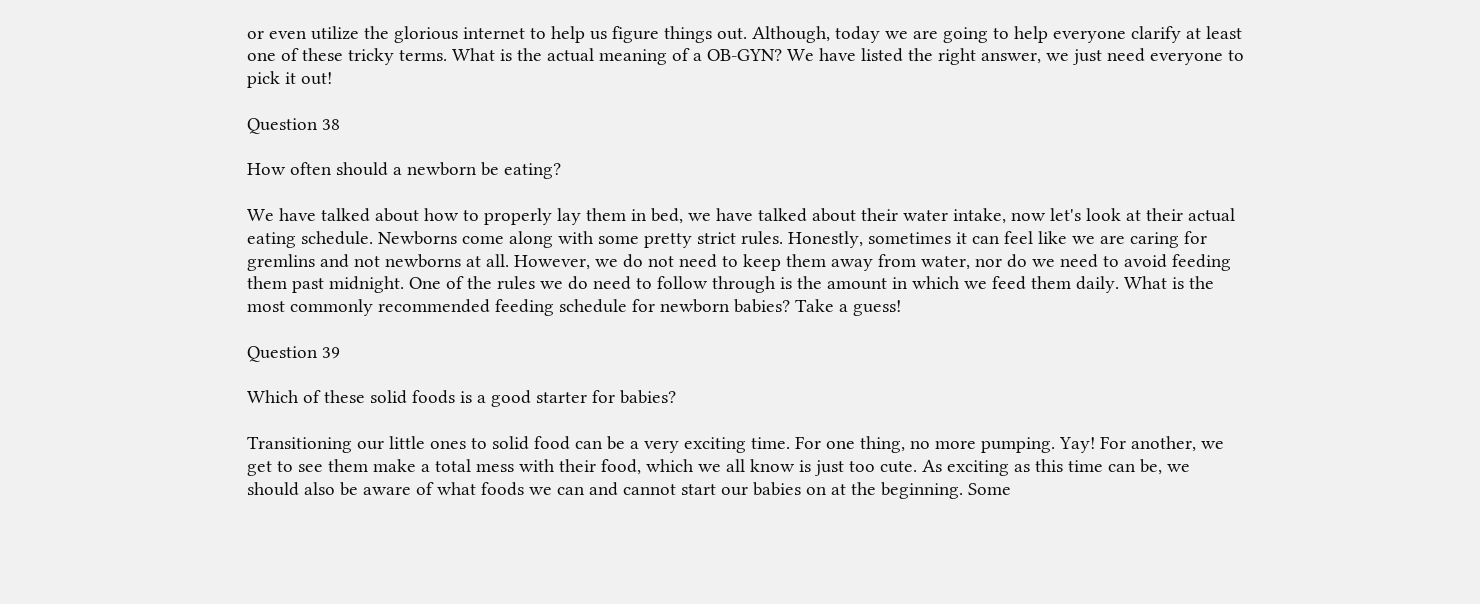or even utilize the glorious internet to help us figure things out. Although, today we are going to help everyone clarify at least one of these tricky terms. What is the actual meaning of a OB-GYN? We have listed the right answer, we just need everyone to pick it out!

Question 38

How often should a newborn be eating?

We have talked about how to properly lay them in bed, we have talked about their water intake, now let's look at their actual eating schedule. Newborns come along with some pretty strict rules. Honestly, sometimes it can feel like we are caring for gremlins and not newborns at all. However, we do not need to keep them away from water, nor do we need to avoid feeding them past midnight. One of the rules we do need to follow through is the amount in which we feed them daily. What is the most commonly recommended feeding schedule for newborn babies? Take a guess!

Question 39

Which of these solid foods is a good starter for babies?

Transitioning our little ones to solid food can be a very exciting time. For one thing, no more pumping. Yay! For another, we get to see them make a total mess with their food, which we all know is just too cute. As exciting as this time can be, we should also be aware of what foods we can and cannot start our babies on at the beginning. Some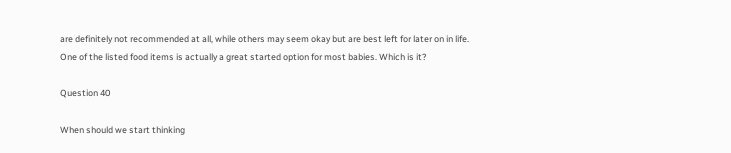are definitely not recommended at all, while others may seem okay but are best left for later on in life. One of the listed food items is actually a great started option for most babies. Which is it?

Question 40

When should we start thinking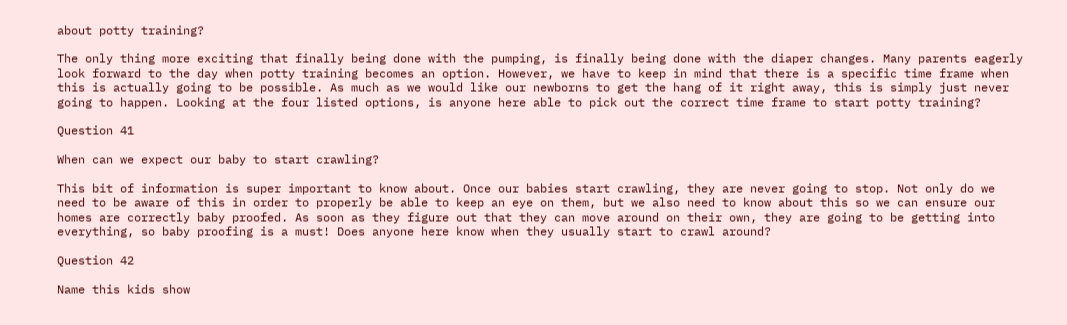about potty training?

The only thing more exciting that finally being done with the pumping, is finally being done with the diaper changes. Many parents eagerly look forward to the day when potty training becomes an option. However, we have to keep in mind that there is a specific time frame when this is actually going to be possible. As much as we would like our newborns to get the hang of it right away, this is simply just never going to happen. Looking at the four listed options, is anyone here able to pick out the correct time frame to start potty training?

Question 41

When can we expect our baby to start crawling?

This bit of information is super important to know about. Once our babies start crawling, they are never going to stop. Not only do we need to be aware of this in order to properly be able to keep an eye on them, but we also need to know about this so we can ensure our homes are correctly baby proofed. As soon as they figure out that they can move around on their own, they are going to be getting into everything, so baby proofing is a must! Does anyone here know when they usually start to crawl around?

Question 42

Name this kids show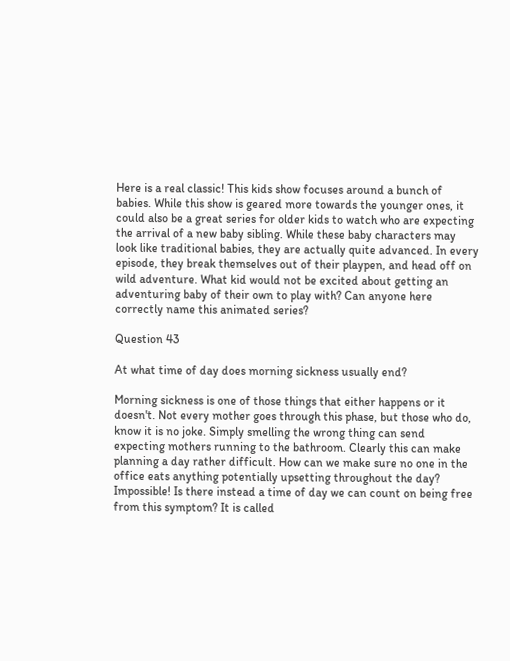Here is a real classic! This kids show focuses around a bunch of babies. While this show is geared more towards the younger ones, it could also be a great series for older kids to watch who are expecting the arrival of a new baby sibling. While these baby characters may look like traditional babies, they are actually quite advanced. In every episode, they break themselves out of their playpen, and head off on wild adventure. What kid would not be excited about getting an adventuring baby of their own to play with? Can anyone here correctly name this animated series?

Question 43

At what time of day does morning sickness usually end?

Morning sickness is one of those things that either happens or it doesn't. Not every mother goes through this phase, but those who do, know it is no joke. Simply smelling the wrong thing can send expecting mothers running to the bathroom. Clearly this can make planning a day rather difficult. How can we make sure no one in the office eats anything potentially upsetting throughout the day? Impossible! Is there instead a time of day we can count on being free from this symptom? It is called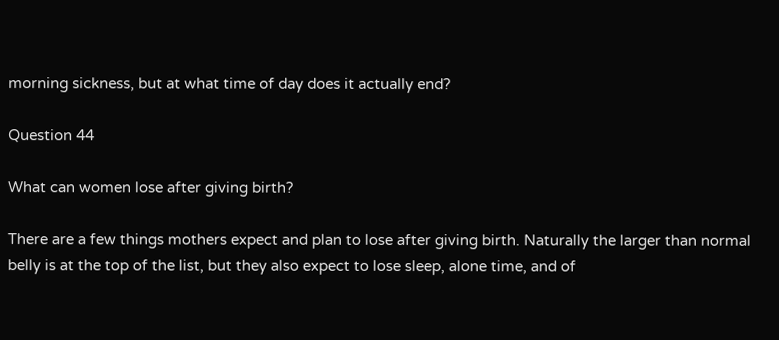morning sickness, but at what time of day does it actually end?

Question 44

What can women lose after giving birth?

There are a few things mothers expect and plan to lose after giving birth. Naturally the larger than normal belly is at the top of the list, but they also expect to lose sleep, alone time, and of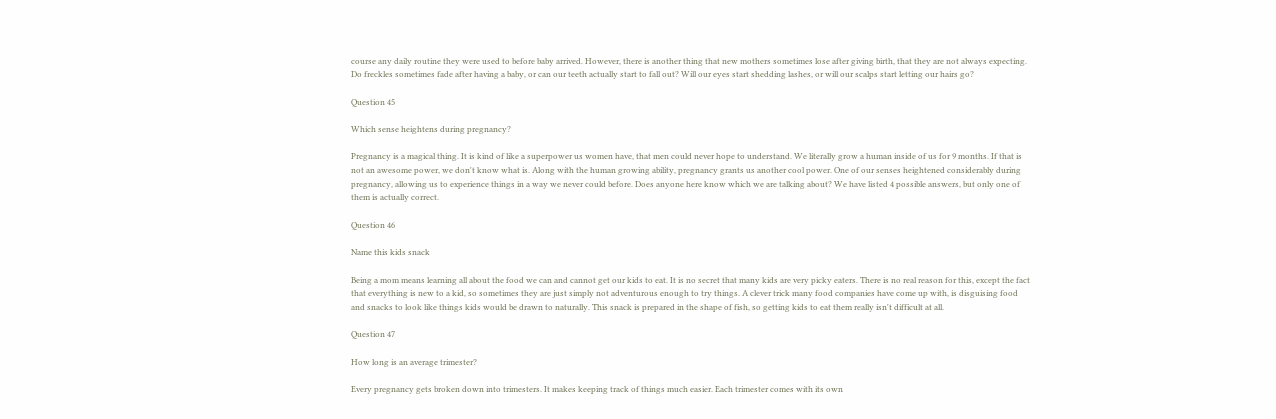course any daily routine they were used to before baby arrived. However, there is another thing that new mothers sometimes lose after giving birth, that they are not always expecting. Do freckles sometimes fade after having a baby, or can our teeth actually start to fall out? Will our eyes start shedding lashes, or will our scalps start letting our hairs go?

Question 45

Which sense heightens during pregnancy?

Pregnancy is a magical thing. It is kind of like a superpower us women have, that men could never hope to understand. We literally grow a human inside of us for 9 months. If that is not an awesome power, we don't know what is. Along with the human growing ability, pregnancy grants us another cool power. One of our senses heightened considerably during pregnancy, allowing us to experience things in a way we never could before. Does anyone here know which we are talking about? We have listed 4 possible answers, but only one of them is actually correct.

Question 46

Name this kids snack

Being a mom means learning all about the food we can and cannot get our kids to eat. It is no secret that many kids are very picky eaters. There is no real reason for this, except the fact that everything is new to a kid, so sometimes they are just simply not adventurous enough to try things. A clever trick many food companies have come up with, is disguising food and snacks to look like things kids would be drawn to naturally. This snack is prepared in the shape of fish, so getting kids to eat them really isn't difficult at all.

Question 47

How long is an average trimester?

Every pregnancy gets broken down into trimesters. It makes keeping track of things much easier. Each trimester comes with its own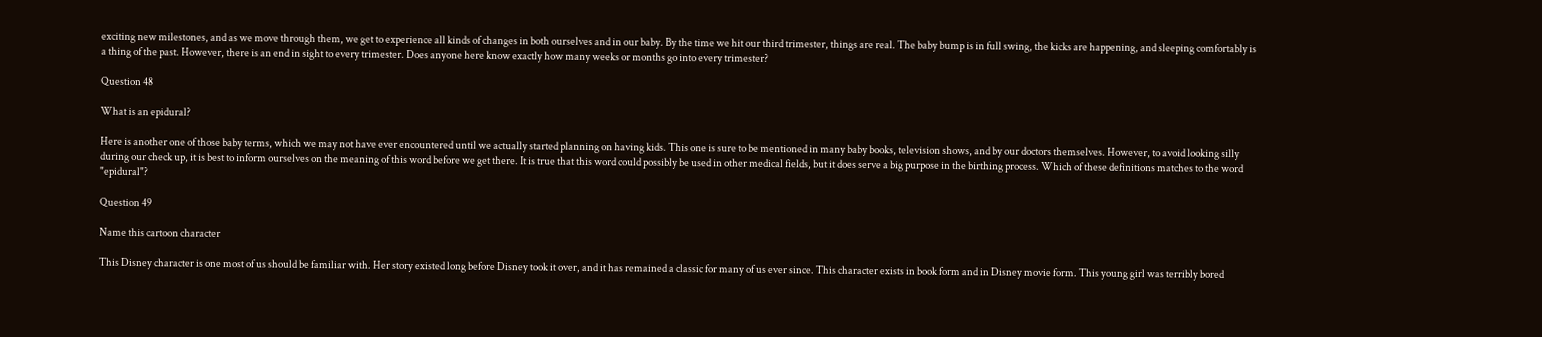exciting new milestones, and as we move through them, we get to experience all kinds of changes in both ourselves and in our baby. By the time we hit our third trimester, things are real. The baby bump is in full swing, the kicks are happening, and sleeping comfortably is a thing of the past. However, there is an end in sight to every trimester. Does anyone here know exactly how many weeks or months go into every trimester?

Question 48

What is an epidural?

Here is another one of those baby terms, which we may not have ever encountered until we actually started planning on having kids. This one is sure to be mentioned in many baby books, television shows, and by our doctors themselves. However, to avoid looking silly during our check up, it is best to inform ourselves on the meaning of this word before we get there. It is true that this word could possibly be used in other medical fields, but it does serve a big purpose in the birthing process. Which of these definitions matches to the word "epidural"?

Question 49

Name this cartoon character

This Disney character is one most of us should be familiar with. Her story existed long before Disney took it over, and it has remained a classic for many of us ever since. This character exists in book form and in Disney movie form. This young girl was terribly bored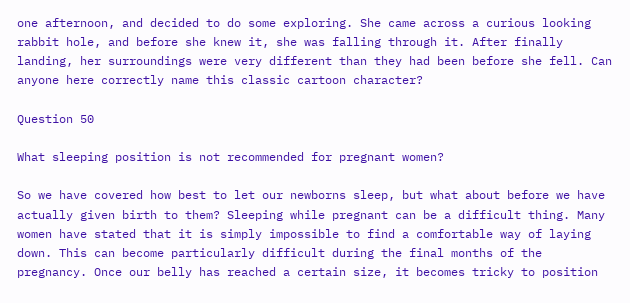one afternoon, and decided to do some exploring. She came across a curious looking rabbit hole, and before she knew it, she was falling through it. After finally landing, her surroundings were very different than they had been before she fell. Can anyone here correctly name this classic cartoon character?

Question 50

What sleeping position is not recommended for pregnant women?

So we have covered how best to let our newborns sleep, but what about before we have actually given birth to them? Sleeping while pregnant can be a difficult thing. Many women have stated that it is simply impossible to find a comfortable way of laying down. This can become particularly difficult during the final months of the pregnancy. Once our belly has reached a certain size, it becomes tricky to position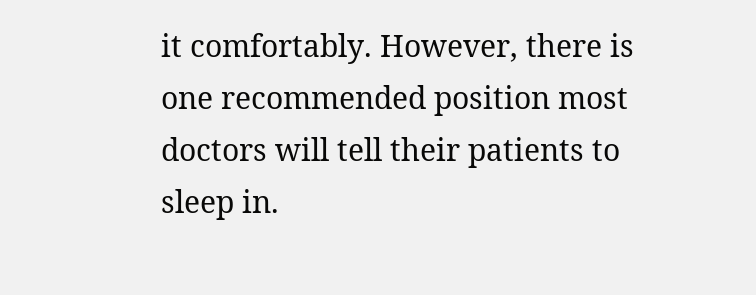it comfortably. However, there is one recommended position most doctors will tell their patients to sleep in.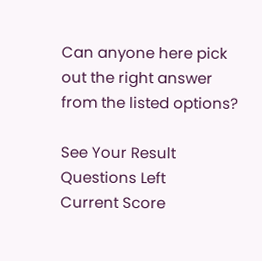Can anyone here pick out the right answer from the listed options?

See Your Result
Questions Left
Current Score